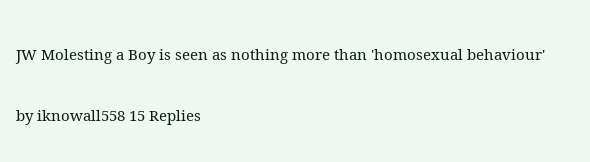JW Molesting a Boy is seen as nothing more than 'homosexual behaviour'

by iknowall558 15 Replies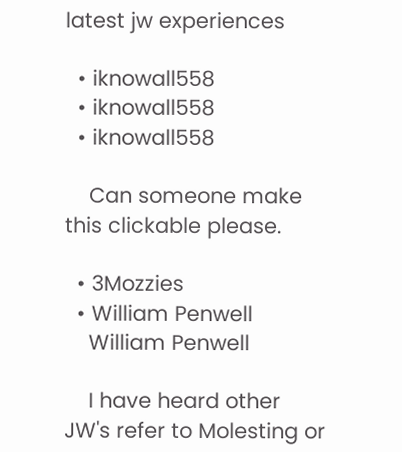latest jw experiences

  • iknowall558
  • iknowall558
  • iknowall558

    Can someone make this clickable please.

  • 3Mozzies
  • William Penwell
    William Penwell

    I have heard other JW's refer to Molesting or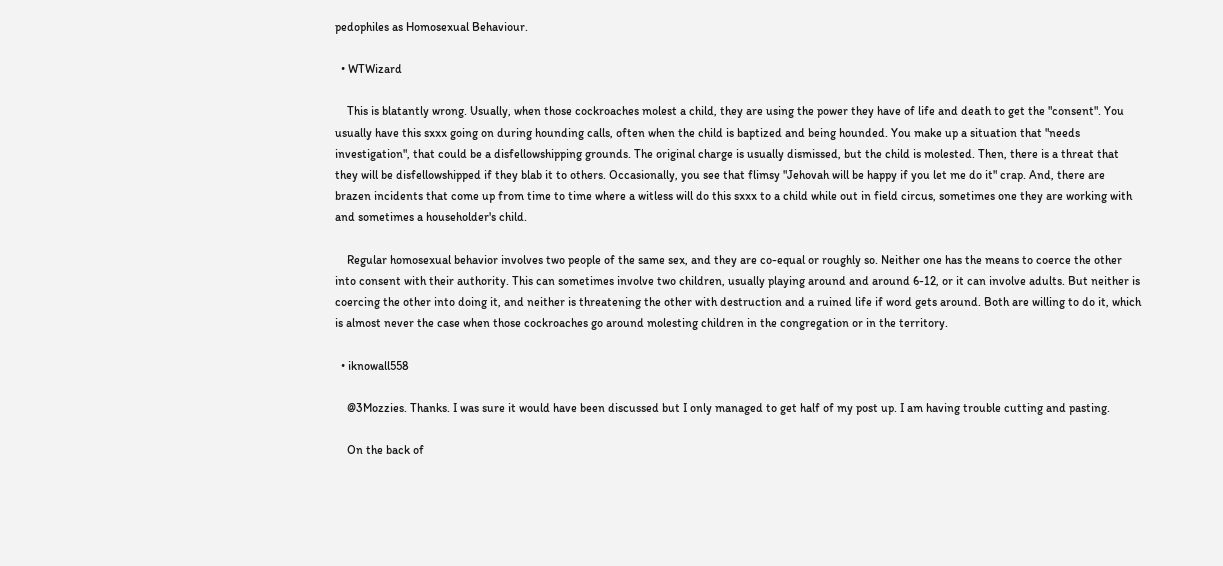pedophiles as Homosexual Behaviour.

  • WTWizard

    This is blatantly wrong. Usually, when those cockroaches molest a child, they are using the power they have of life and death to get the "consent". You usually have this sxxx going on during hounding calls, often when the child is baptized and being hounded. You make up a situation that "needs investigation", that could be a disfellowshipping grounds. The original charge is usually dismissed, but the child is molested. Then, there is a threat that they will be disfellowshipped if they blab it to others. Occasionally, you see that flimsy "Jehovah will be happy if you let me do it" crap. And, there are brazen incidents that come up from time to time where a witless will do this sxxx to a child while out in field circus, sometimes one they are working with and sometimes a householder's child.

    Regular homosexual behavior involves two people of the same sex, and they are co-equal or roughly so. Neither one has the means to coerce the other into consent with their authority. This can sometimes involve two children, usually playing around and around 6-12, or it can involve adults. But neither is coercing the other into doing it, and neither is threatening the other with destruction and a ruined life if word gets around. Both are willing to do it, which is almost never the case when those cockroaches go around molesting children in the congregation or in the territory.

  • iknowall558

    @3Mozzies. Thanks. I was sure it would have been discussed but I only managed to get half of my post up. I am having trouble cutting and pasting.

    On the back of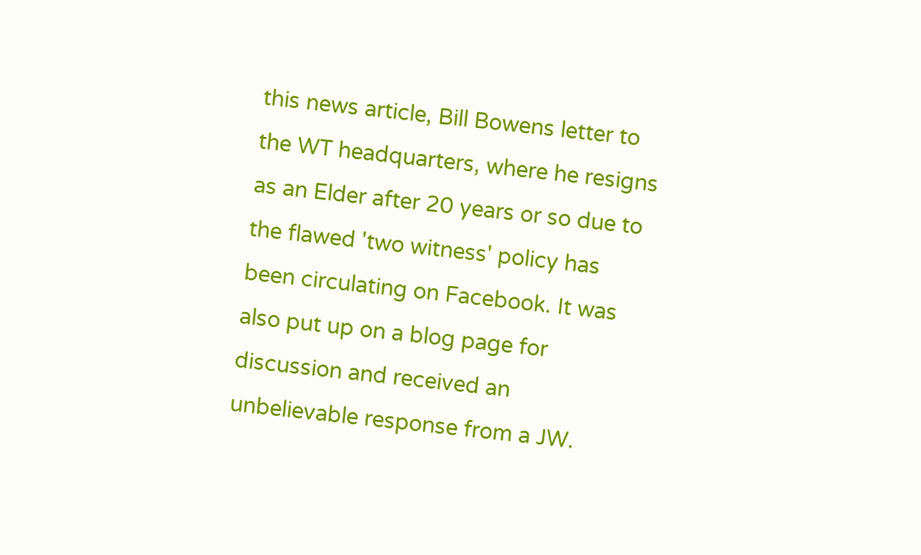this news article, Bill Bowens letter to the WT headquarters, where he resigns as an Elder after 20 years or so due to the flawed 'two witness' policy has been circulating on Facebook. It was also put up on a blog page for discussion and received an unbelievable response from a JW.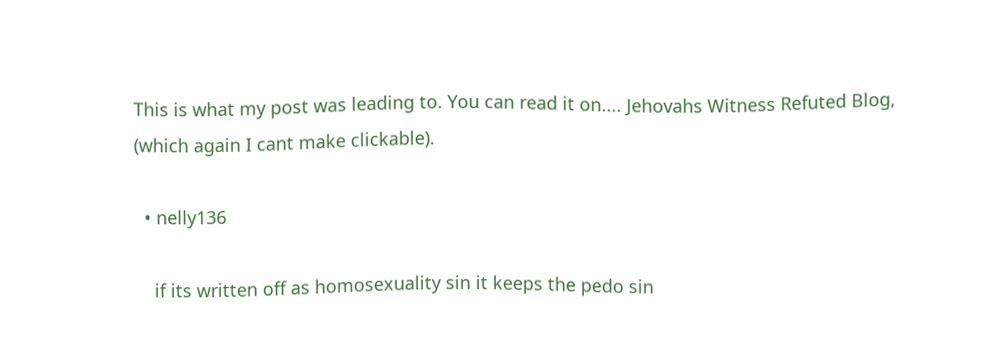This is what my post was leading to. You can read it on.... Jehovahs Witness Refuted Blog, (which again I cant make clickable).

  • nelly136

    if its written off as homosexuality sin it keeps the pedo sin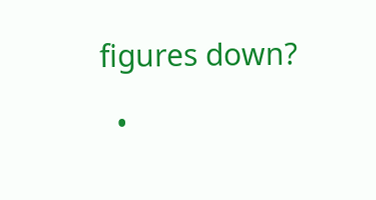figures down?

  •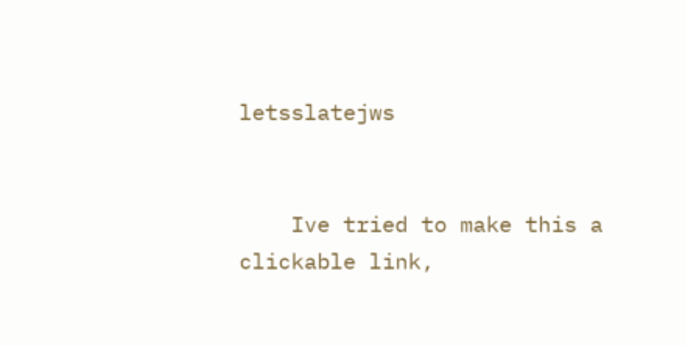letsslatejws


    Ive tried to make this a clickable link,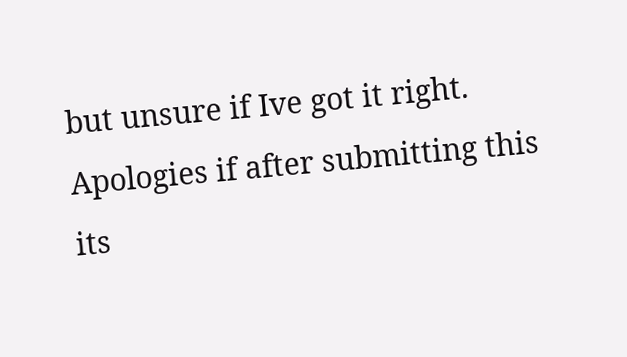but unsure if Ive got it right. Apologies if after submitting this its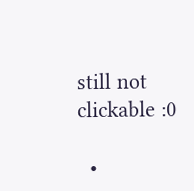still not clickable :0

  •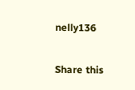nelly136

Share this